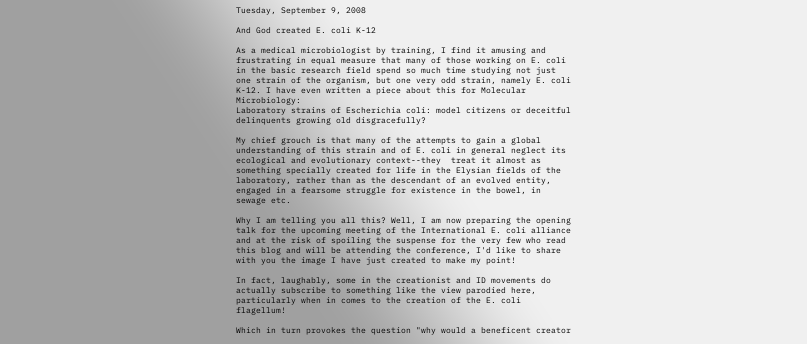Tuesday, September 9, 2008

And God created E. coli K-12

As a medical microbiologist by training, I find it amusing and frustrating in equal measure that many of those working on E. coli in the basic research field spend so much time studying not just one strain of the organism, but one very odd strain, namely E. coli K-12. I have even written a piece about this for Molecular Microbiology:
Laboratory strains of Escherichia coli: model citizens or deceitful delinquents growing old disgracefully?

My chief grouch is that many of the attempts to gain a global understanding of this strain and of E. coli in general neglect its ecological and evolutionary context--they  treat it almost as something specially created for life in the Elysian fields of the laboratory, rather than as the descendant of an evolved entity, engaged in a fearsome struggle for existence in the bowel, in sewage etc.

Why I am telling you all this? Well, I am now preparing the opening talk for the upcoming meeting of the International E. coli alliance and at the risk of spoiling the suspense for the very few who read this blog and will be attending the conference, I'd like to share with you the image I have just created to make my point!

In fact, laughably, some in the creationist and ID movements do actually subscribe to something like the view parodied here, particularly when in comes to the creation of the E. coli flagellum!

Which in turn provokes the question "why would a beneficent creator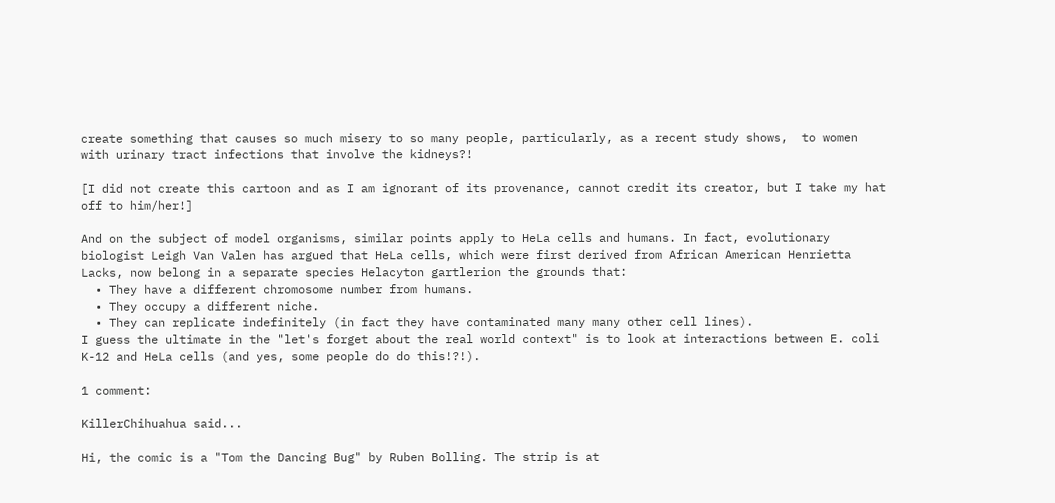create something that causes so much misery to so many people, particularly, as a recent study shows,  to women with urinary tract infections that involve the kidneys?!

[I did not create this cartoon and as I am ignorant of its provenance, cannot credit its creator, but I take my hat off to him/her!]

And on the subject of model organisms, similar points apply to HeLa cells and humans. In fact, evolutionary biologist Leigh Van Valen has argued that HeLa cells, which were first derived from African American Henrietta Lacks, now belong in a separate species Helacyton gartlerion the grounds that:
  • They have a different chromosome number from humans.
  • They occupy a different niche.
  • They can replicate indefinitely (in fact they have contaminated many many other cell lines).
I guess the ultimate in the "let's forget about the real world context" is to look at interactions between E. coli K-12 and HeLa cells (and yes, some people do do this!?!).

1 comment:

KillerChihuahua said...

Hi, the comic is a "Tom the Dancing Bug" by Ruben Bolling. The strip is at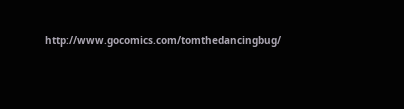http://www.gocomics.com/tomthedancingbug/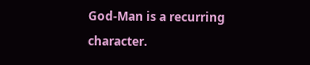God-Man is a recurring character.